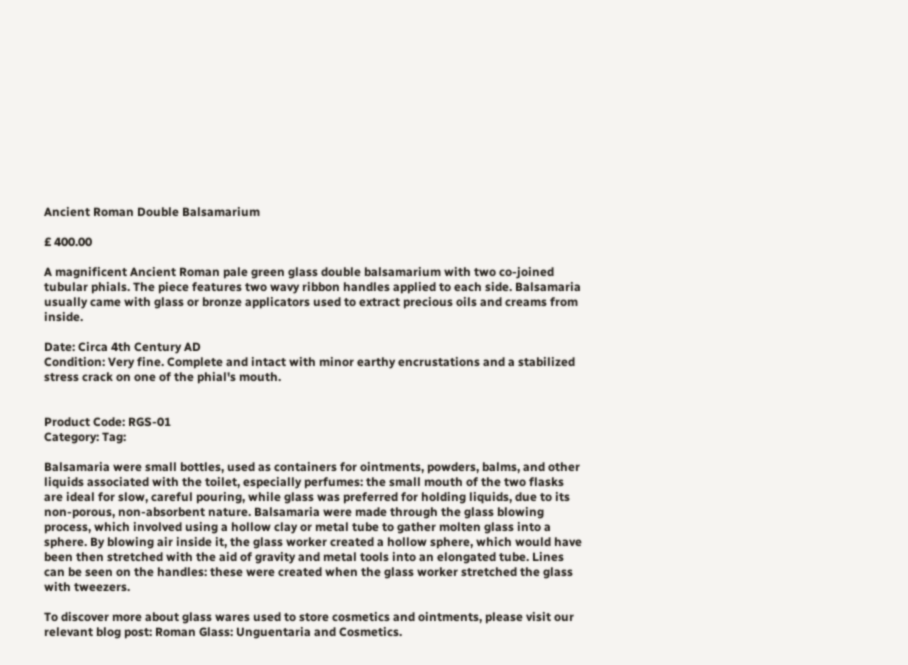Ancient Roman Double Balsamarium

£ 400.00

A magnificent Ancient Roman pale green glass double balsamarium with two co-joined tubular phials. The piece features two wavy ribbon handles applied to each side. Balsamaria usually came with glass or bronze applicators used to extract precious oils and creams from inside.

Date: Circa 4th Century AD
Condition: Very fine. Complete and intact with minor earthy encrustations and a stabilized stress crack on one of the phial's mouth.


Product Code: RGS-01
Category: Tag:

Balsamaria were small bottles, used as containers for ointments, powders, balms, and other liquids associated with the toilet, especially perfumes: the small mouth of the two flasks are ideal for slow, careful pouring, while glass was preferred for holding liquids, due to its non-porous, non-absorbent nature. Balsamaria were made through the glass blowing process, which involved using a hollow clay or metal tube to gather molten glass into a sphere. By blowing air inside it, the glass worker created a hollow sphere, which would have been then stretched with the aid of gravity and metal tools into an elongated tube. Lines can be seen on the handles: these were created when the glass worker stretched the glass with tweezers.

To discover more about glass wares used to store cosmetics and ointments, please visit our relevant blog post: Roman Glass: Unguentaria and Cosmetics.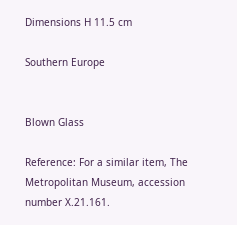Dimensions H 11.5 cm

Southern Europe


Blown Glass

Reference: For a similar item, The Metropolitan Museum, accession number X.21.161.